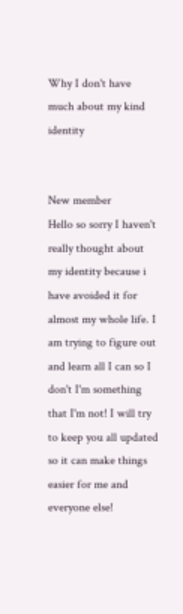Why I don't have much about my kind identity


New member
Hello so sorry I haven't really thought about my identity because i have avoided it for almost my whole life. I am trying to figure out and learn all I can so I don't I'm something that I'm not! I will try to keep you all updated so it can make things easier for me and everyone else!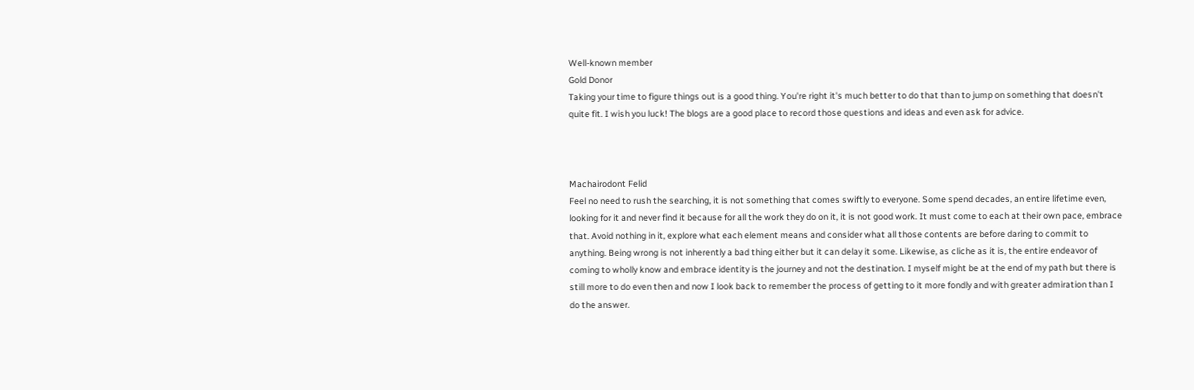Well-known member
Gold Donor
Taking your time to figure things out is a good thing. You're right it's much better to do that than to jump on something that doesn't quite fit. I wish you luck! The blogs are a good place to record those questions and ideas and even ask for advice.



Machairodont Felid
Feel no need to rush the searching, it is not something that comes swiftly to everyone. Some spend decades, an entire lifetime even, looking for it and never find it because for all the work they do on it, it is not good work. It must come to each at their own pace, embrace that. Avoid nothing in it, explore what each element means and consider what all those contents are before daring to commit to anything. Being wrong is not inherently a bad thing either but it can delay it some. Likewise, as cliche as it is, the entire endeavor of coming to wholly know and embrace identity is the journey and not the destination. I myself might be at the end of my path but there is still more to do even then and now I look back to remember the process of getting to it more fondly and with greater admiration than I do the answer.